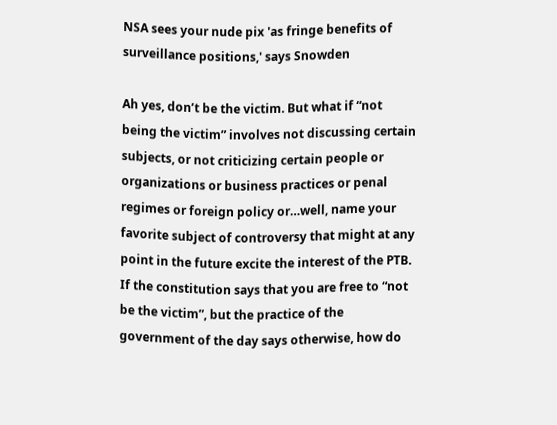NSA sees your nude pix 'as fringe benefits of surveillance positions,' says Snowden

Ah yes, don’t be the victim. But what if “not being the victim” involves not discussing certain subjects, or not criticizing certain people or organizations or business practices or penal regimes or foreign policy or…well, name your favorite subject of controversy that might at any point in the future excite the interest of the PTB. If the constitution says that you are free to “not be the victim”, but the practice of the government of the day says otherwise, how do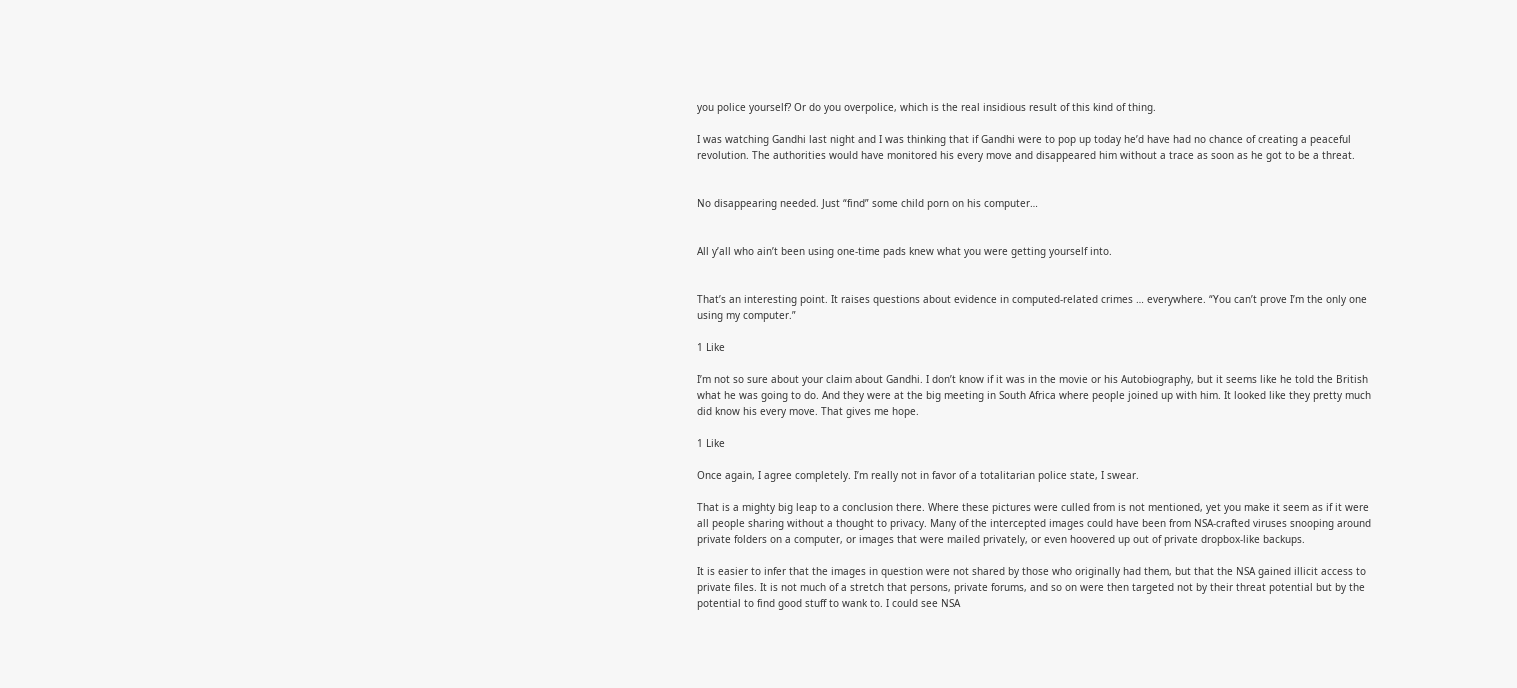you police yourself? Or do you overpolice, which is the real insidious result of this kind of thing.

I was watching Gandhi last night and I was thinking that if Gandhi were to pop up today he’d have had no chance of creating a peaceful revolution. The authorities would have monitored his every move and disappeared him without a trace as soon as he got to be a threat.


No disappearing needed. Just “find” some child porn on his computer…


All y’all who ain’t been using one-time pads knew what you were getting yourself into.


That’s an interesting point. It raises questions about evidence in computed-related crimes … everywhere. “You can’t prove I’m the only one using my computer.”

1 Like

I’m not so sure about your claim about Gandhi. I don’t know if it was in the movie or his Autobiography, but it seems like he told the British what he was going to do. And they were at the big meeting in South Africa where people joined up with him. It looked like they pretty much did know his every move. That gives me hope.

1 Like

Once again, I agree completely. I’m really not in favor of a totalitarian police state, I swear.

That is a mighty big leap to a conclusion there. Where these pictures were culled from is not mentioned, yet you make it seem as if it were all people sharing without a thought to privacy. Many of the intercepted images could have been from NSA-crafted viruses snooping around private folders on a computer, or images that were mailed privately, or even hoovered up out of private dropbox-like backups.

It is easier to infer that the images in question were not shared by those who originally had them, but that the NSA gained illicit access to private files. It is not much of a stretch that persons, private forums, and so on were then targeted not by their threat potential but by the potential to find good stuff to wank to. I could see NSA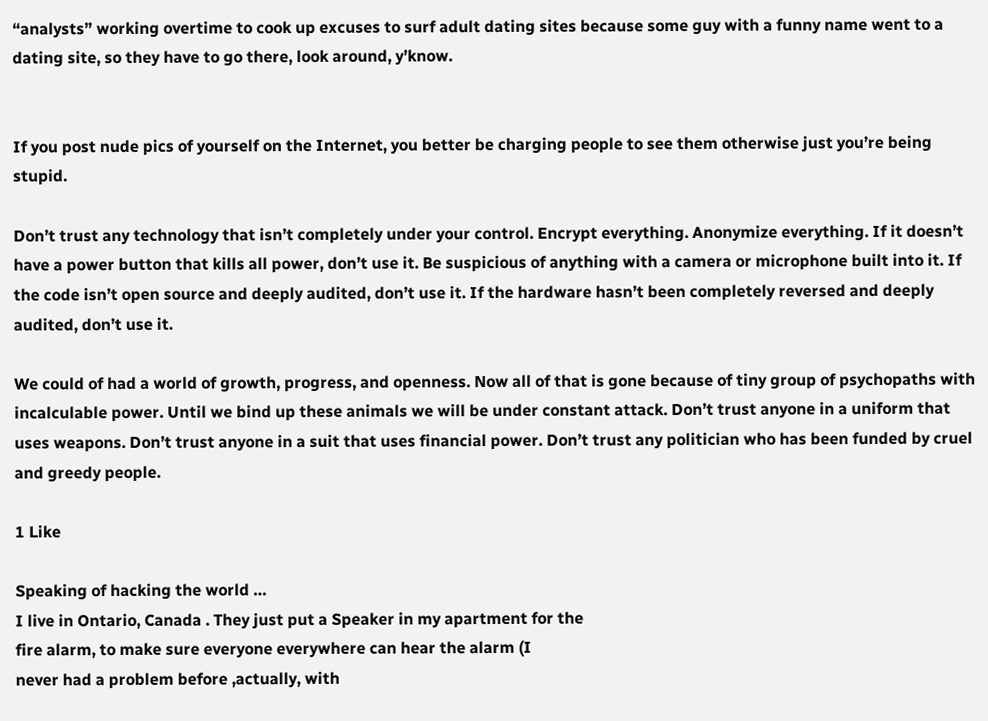“analysts” working overtime to cook up excuses to surf adult dating sites because some guy with a funny name went to a dating site, so they have to go there, look around, y’know.


If you post nude pics of yourself on the Internet, you better be charging people to see them otherwise just you’re being stupid.

Don’t trust any technology that isn’t completely under your control. Encrypt everything. Anonymize everything. If it doesn’t have a power button that kills all power, don’t use it. Be suspicious of anything with a camera or microphone built into it. If the code isn’t open source and deeply audited, don’t use it. If the hardware hasn’t been completely reversed and deeply audited, don’t use it.

We could of had a world of growth, progress, and openness. Now all of that is gone because of tiny group of psychopaths with incalculable power. Until we bind up these animals we will be under constant attack. Don’t trust anyone in a uniform that uses weapons. Don’t trust anyone in a suit that uses financial power. Don’t trust any politician who has been funded by cruel and greedy people.

1 Like

Speaking of hacking the world …
I live in Ontario, Canada . They just put a Speaker in my apartment for the
fire alarm, to make sure everyone everywhere can hear the alarm (I
never had a problem before ,actually, with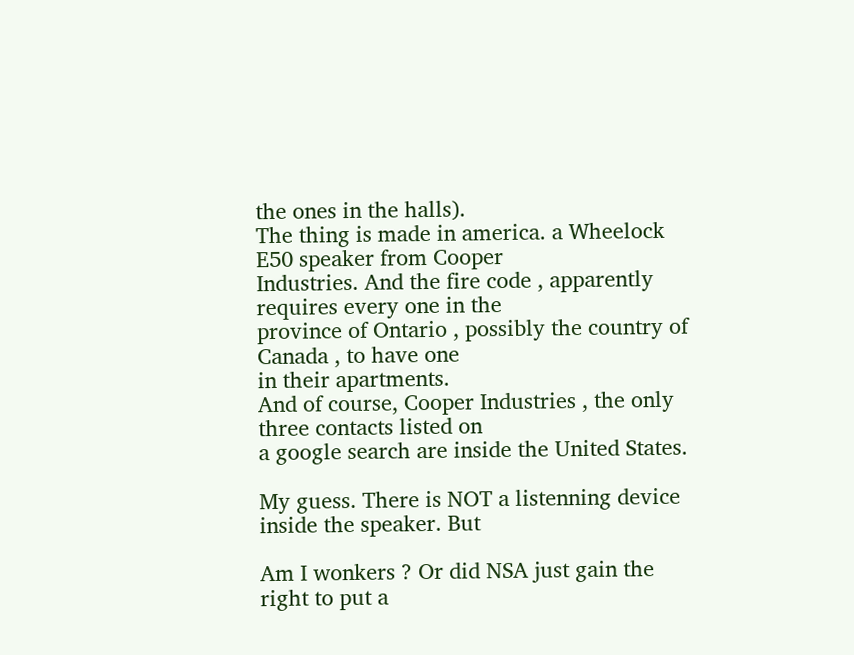the ones in the halls).
The thing is made in america. a Wheelock E50 speaker from Cooper
Industries. And the fire code , apparently requires every one in the
province of Ontario , possibly the country of Canada , to have one
in their apartments.
And of course, Cooper Industries , the only three contacts listed on
a google search are inside the United States.

My guess. There is NOT a listenning device inside the speaker. But

Am I wonkers ? Or did NSA just gain the right to put a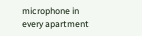microphone in
every apartment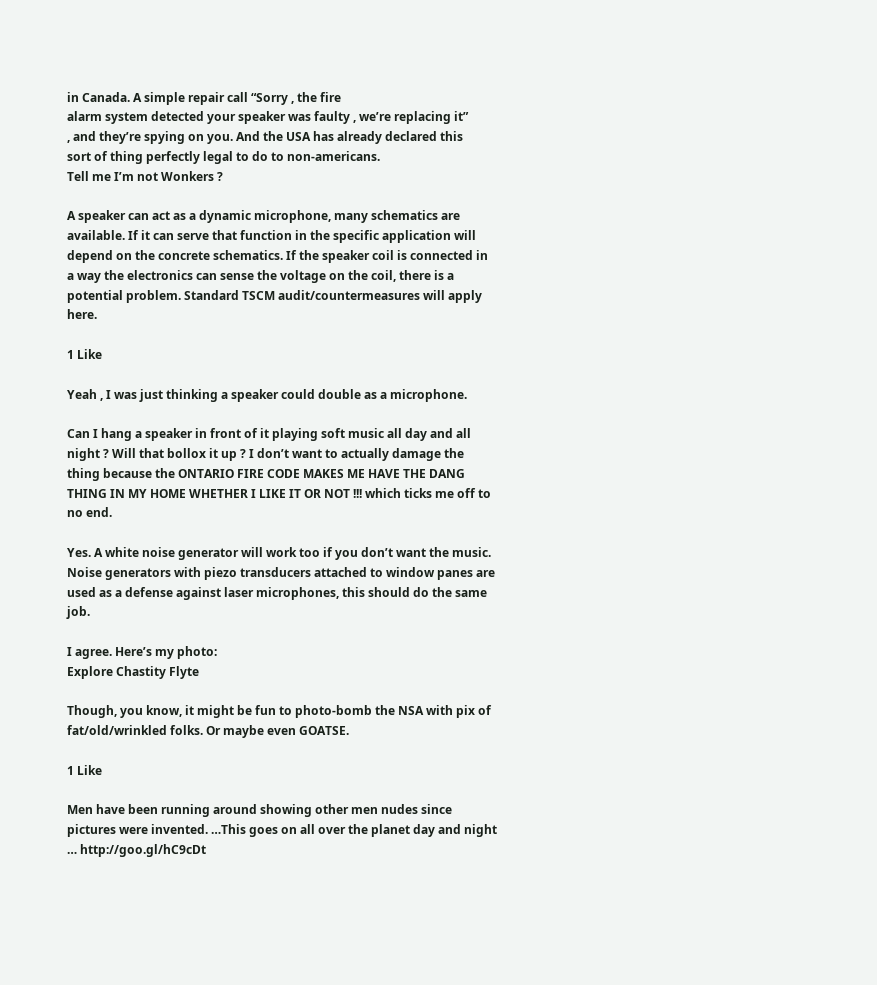in Canada. A simple repair call “Sorry , the fire
alarm system detected your speaker was faulty , we’re replacing it”
, and they’re spying on you. And the USA has already declared this
sort of thing perfectly legal to do to non-americans.
Tell me I’m not Wonkers ?

A speaker can act as a dynamic microphone, many schematics are available. If it can serve that function in the specific application will depend on the concrete schematics. If the speaker coil is connected in a way the electronics can sense the voltage on the coil, there is a potential problem. Standard TSCM audit/countermeasures will apply here.

1 Like

Yeah , I was just thinking a speaker could double as a microphone.

Can I hang a speaker in front of it playing soft music all day and all night ? Will that bollox it up ? I don’t want to actually damage the thing because the ONTARIO FIRE CODE MAKES ME HAVE THE DANG THING IN MY HOME WHETHER I LIKE IT OR NOT !!! which ticks me off to no end.

Yes. A white noise generator will work too if you don’t want the music. Noise generators with piezo transducers attached to window panes are used as a defense against laser microphones, this should do the same job.

I agree. Here’s my photo:
Explore Chastity Flyte

Though, you know, it might be fun to photo-bomb the NSA with pix of fat/old/wrinkled folks. Or maybe even GOATSE.

1 Like

Men have been running around showing other men nudes since pictures were invented. …This goes on all over the planet day and night … http://goo.gl/hC9cDt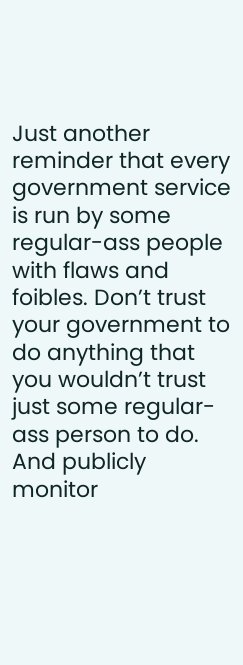Just another reminder that every government service is run by some regular-ass people with flaws and foibles. Don’t trust your government to do anything that you wouldn’t trust just some regular-ass person to do. And publicly monitor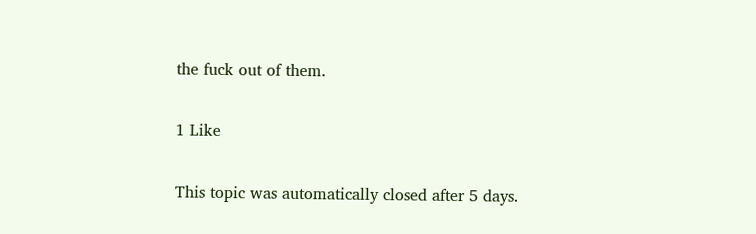the fuck out of them.

1 Like

This topic was automatically closed after 5 days.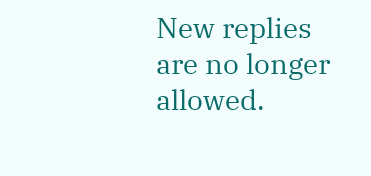New replies are no longer allowed.